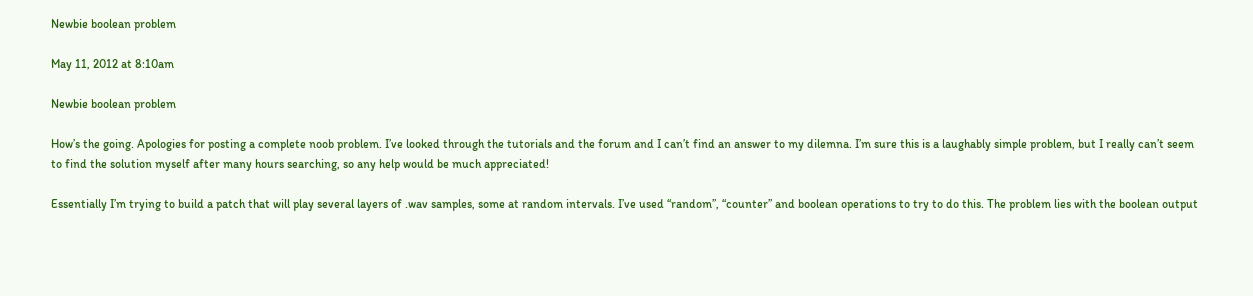Newbie boolean problem

May 11, 2012 at 8:10am

Newbie boolean problem

How’s the going. Apologies for posting a complete noob problem. I’ve looked through the tutorials and the forum and I can’t find an answer to my dilemna. I’m sure this is a laughably simple problem, but I really can’t seem to find the solution myself after many hours searching, so any help would be much appreciated!

Essentially I’m trying to build a patch that will play several layers of .wav samples, some at random intervals. I’ve used “random”, “counter” and boolean operations to try to do this. The problem lies with the boolean output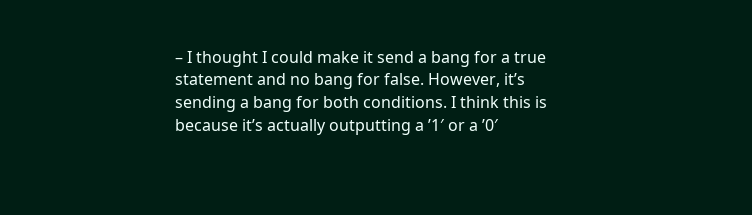– I thought I could make it send a bang for a true statement and no bang for false. However, it’s sending a bang for both conditions. I think this is because it’s actually outputting a ’1′ or a ’0′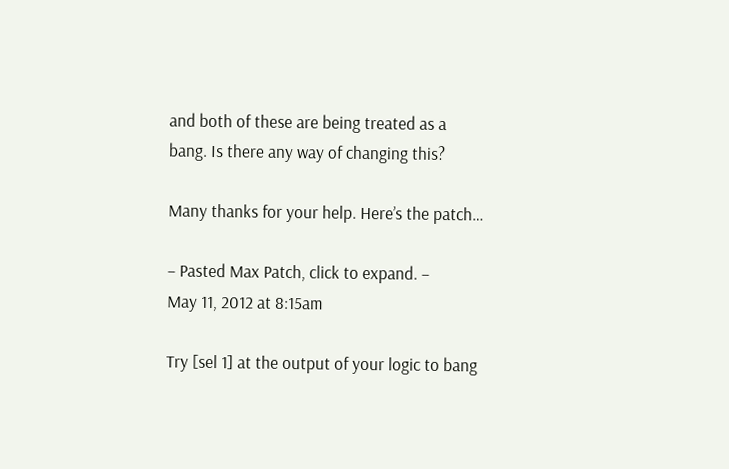and both of these are being treated as a bang. Is there any way of changing this?

Many thanks for your help. Here’s the patch…

– Pasted Max Patch, click to expand. –
May 11, 2012 at 8:15am

Try [sel 1] at the output of your logic to bang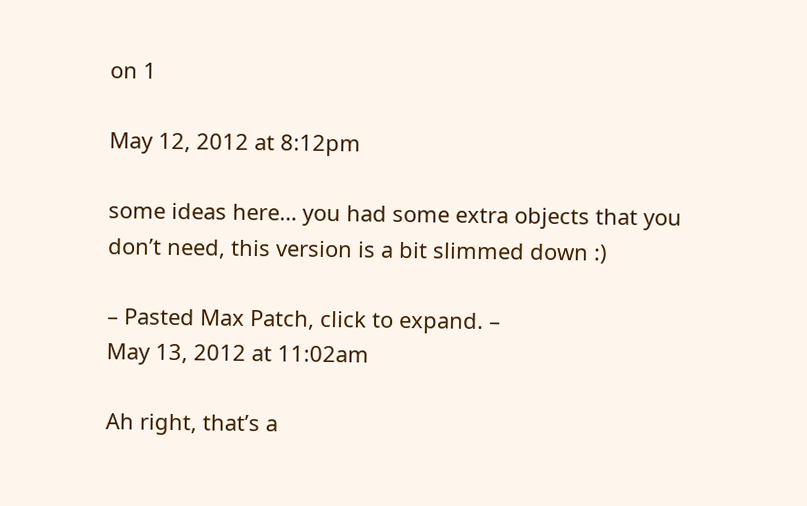on 1

May 12, 2012 at 8:12pm

some ideas here… you had some extra objects that you don’t need, this version is a bit slimmed down :)

– Pasted Max Patch, click to expand. –
May 13, 2012 at 11:02am

Ah right, that’s a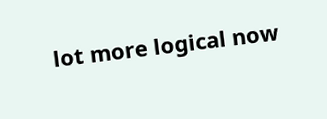lot more logical now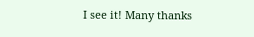I see it! Many thanks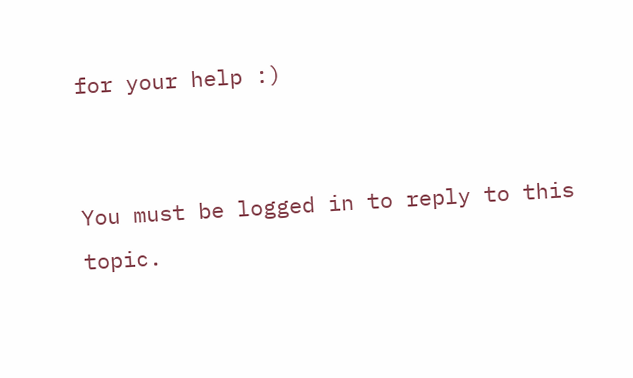for your help :)


You must be logged in to reply to this topic.